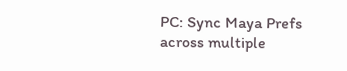PC: Sync Maya Prefs across multiple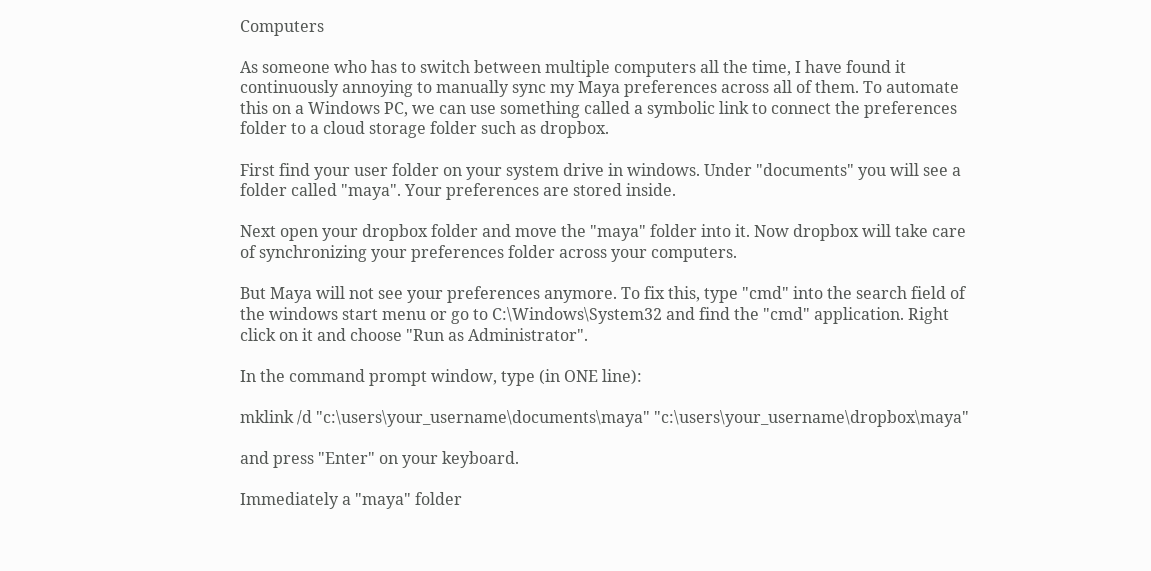Computers

As someone who has to switch between multiple computers all the time, I have found it continuously annoying to manually sync my Maya preferences across all of them. To automate this on a Windows PC, we can use something called a symbolic link to connect the preferences folder to a cloud storage folder such as dropbox.

First find your user folder on your system drive in windows. Under "documents" you will see a folder called "maya". Your preferences are stored inside.

Next open your dropbox folder and move the "maya" folder into it. Now dropbox will take care of synchronizing your preferences folder across your computers.

But Maya will not see your preferences anymore. To fix this, type "cmd" into the search field of the windows start menu or go to C:\Windows\System32 and find the "cmd" application. Right click on it and choose "Run as Administrator".

In the command prompt window, type (in ONE line):

mklink /d "c:\users\your_username\documents\maya" "c:\users\your_username\dropbox\maya"

and press "Enter" on your keyboard.

Immediately a "maya" folder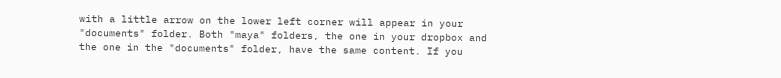with a little arrow on the lower left corner will appear in your "documents" folder. Both "maya" folders, the one in your dropbox and the one in the "documents" folder, have the same content. If you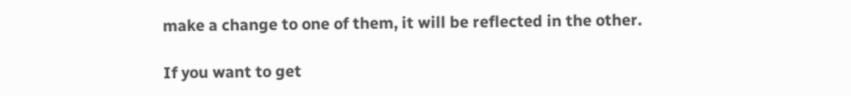make a change to one of them, it will be reflected in the other.

If you want to get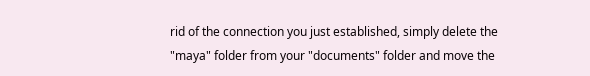rid of the connection you just established, simply delete the "maya" folder from your "documents" folder and move the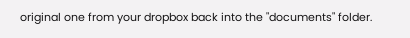original one from your dropbox back into the "documents" folder.